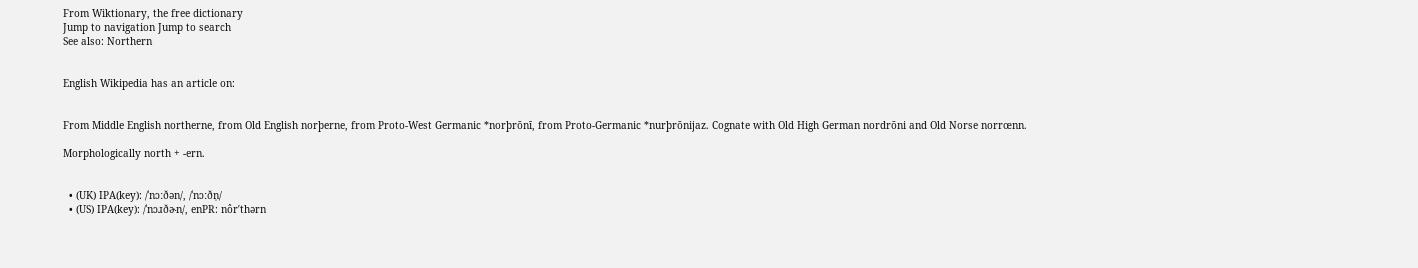From Wiktionary, the free dictionary
Jump to navigation Jump to search
See also: Northern


English Wikipedia has an article on:


From Middle English northerne, from Old English norþerne, from Proto-West Germanic *norþrōnī, from Proto-Germanic *nurþrōnijaz. Cognate with Old High German nordrōni and Old Norse norrœnn.

Morphologically north + -ern.


  • (UK) IPA(key): /ˈnɔːðən/, /ˈnɔːðn̩/
  • (US) IPA(key): /ˈnɔɹðɚn/, enPR: nôr′thərn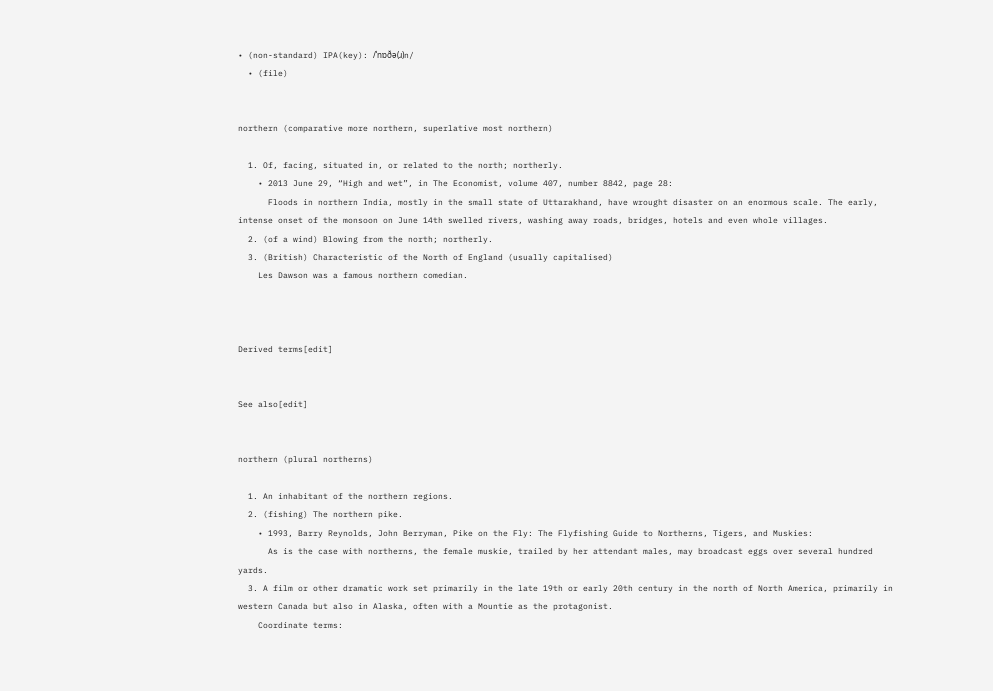• (non-standard) IPA(key): /ˈnɒðə(ɹ)n/
  • (file)


northern (comparative more northern, superlative most northern)

  1. Of, facing, situated in, or related to the north; northerly.
    • 2013 June 29, “High and wet”, in The Economist, volume 407, number 8842, page 28:
      Floods in northern India, mostly in the small state of Uttarakhand, have wrought disaster on an enormous scale. The early, intense onset of the monsoon on June 14th swelled rivers, washing away roads, bridges, hotels and even whole villages.
  2. (of a wind) Blowing from the north; northerly.
  3. (British) Characteristic of the North of England (usually capitalised)
    Les Dawson was a famous northern comedian.



Derived terms[edit]


See also[edit]


northern (plural northerns)

  1. An inhabitant of the northern regions.
  2. (fishing) The northern pike.
    • 1993, Barry Reynolds, John Berryman, Pike on the Fly: The Flyfishing Guide to Northerns, Tigers, and Muskies:
      As is the case with northerns, the female muskie, trailed by her attendant males, may broadcast eggs over several hundred yards.
  3. A film or other dramatic work set primarily in the late 19th or early 20th century in the north of North America, primarily in western Canada but also in Alaska, often with a Mountie as the protagonist.
    Coordinate terms: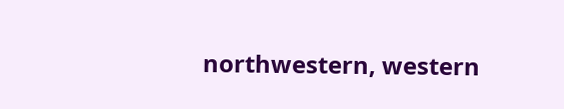northwestern, western